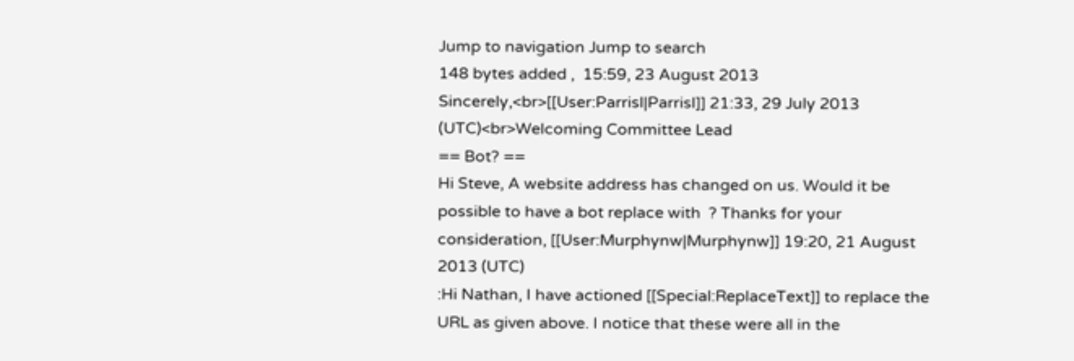Jump to navigation Jump to search
148 bytes added ,  15:59, 23 August 2013
Sincerely,<br>[[User:Parrisl|Parrisl]] 21:33, 29 July 2013 (UTC)<br>Welcoming Committee Lead
== Bot? ==
Hi Steve, A website address has changed on us. Would it be possible to have a bot replace with  ? Thanks for your consideration, [[User:Murphynw|Murphynw]] 19:20, 21 August 2013 (UTC)
:Hi Nathan, I have actioned [[Special:ReplaceText]] to replace the URL as given above. I notice that these were all in the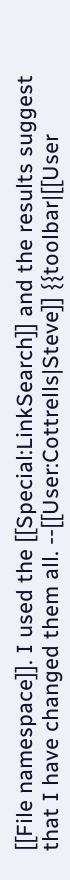[[File namespace]]. I used the [[Special:LinkSearch]] and the results suggest that I have changed them all. --[[User:Cottrells|Steve]] {{toolbar|[[User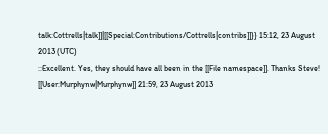talk:Cottrells|talk]]|[[Special:Contributions/Cottrells|contribs]]}} 15:12, 23 August 2013 (UTC)
::Excellent. Yes, they should have all been in the [[File namespace]]. Thanks Steve! [[User:Murphynw|Murphynw]] 21:59, 23 August 2013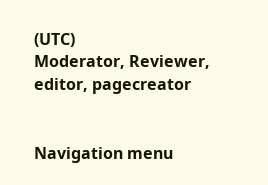(UTC)
Moderator, Reviewer, editor, pagecreator


Navigation menu